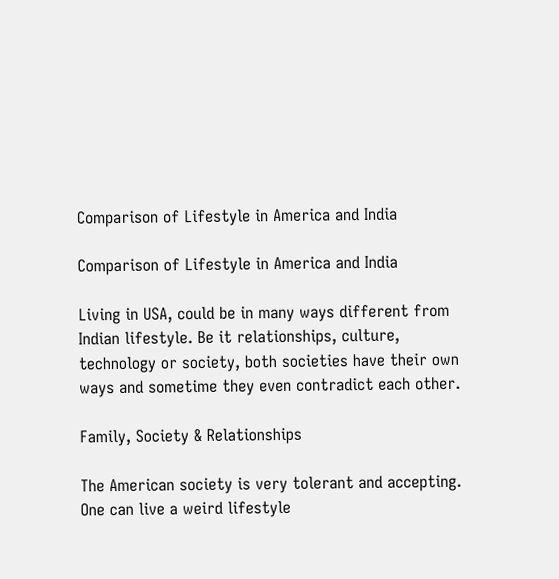Comparison of Lifestyle in America and India

Comparison of Lifestyle in America and India

Living in USA, could be in many ways different from Indian lifestyle. Be it relationships, culture, technology or society, both societies have their own ways and sometime they even contradict each other.

Family, Society & Relationships

The American society is very tolerant and accepting. One can live a weird lifestyle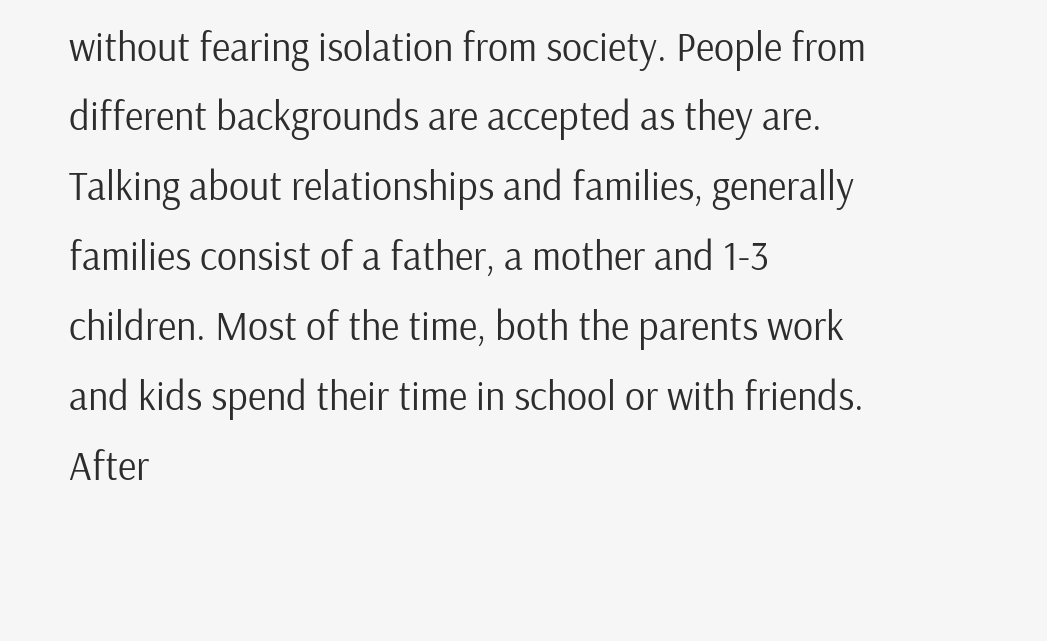without fearing isolation from society. People from different backgrounds are accepted as they are. Talking about relationships and families, generally families consist of a father, a mother and 1-3 children. Most of the time, both the parents work and kids spend their time in school or with friends. After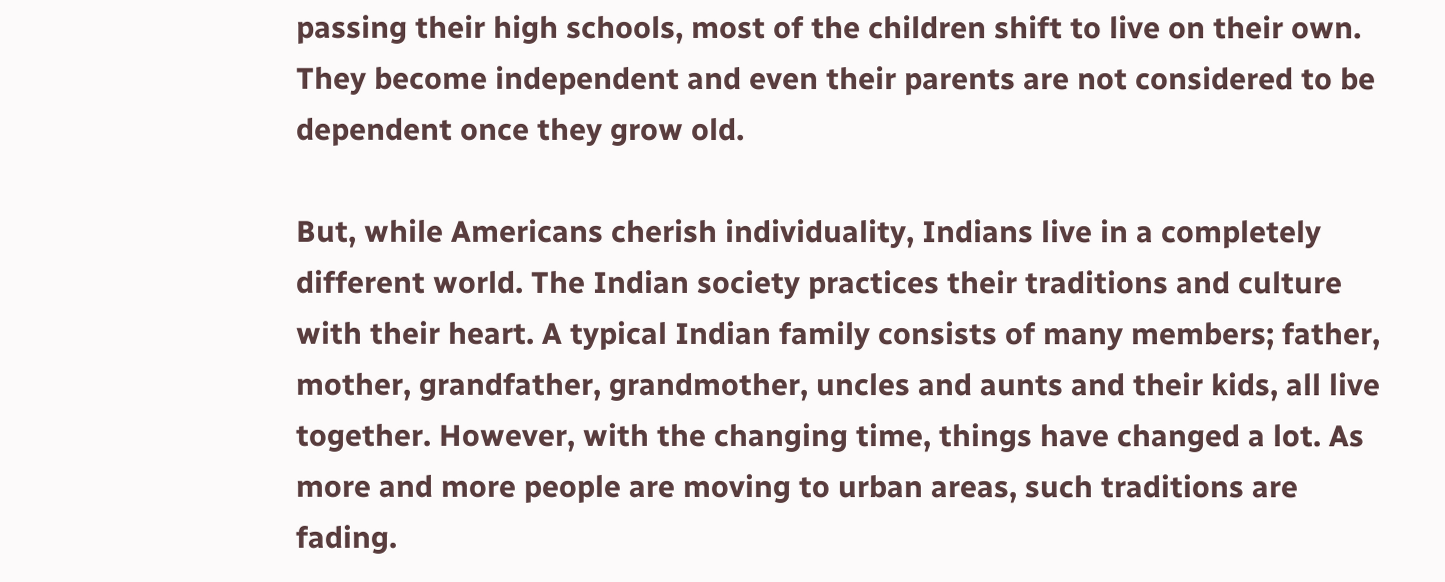passing their high schools, most of the children shift to live on their own. They become independent and even their parents are not considered to be dependent once they grow old.

But, while Americans cherish individuality, Indians live in a completely different world. The Indian society practices their traditions and culture with their heart. A typical Indian family consists of many members; father, mother, grandfather, grandmother, uncles and aunts and their kids, all live together. However, with the changing time, things have changed a lot. As more and more people are moving to urban areas, such traditions are fading.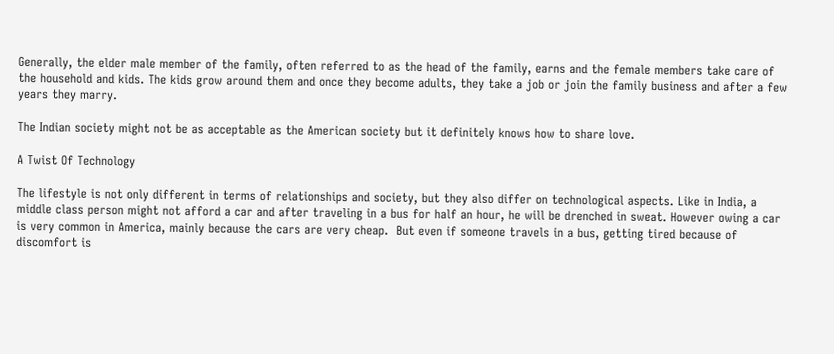Generally, the elder male member of the family, often referred to as the head of the family, earns and the female members take care of the household and kids. The kids grow around them and once they become adults, they take a job or join the family business and after a few years they marry.

The Indian society might not be as acceptable as the American society but it definitely knows how to share love.

A Twist Of Technology

The lifestyle is not only different in terms of relationships and society, but they also differ on technological aspects. Like in India, a middle class person might not afford a car and after traveling in a bus for half an hour, he will be drenched in sweat. However owing a car is very common in America, mainly because the cars are very cheap.  But even if someone travels in a bus, getting tired because of discomfort is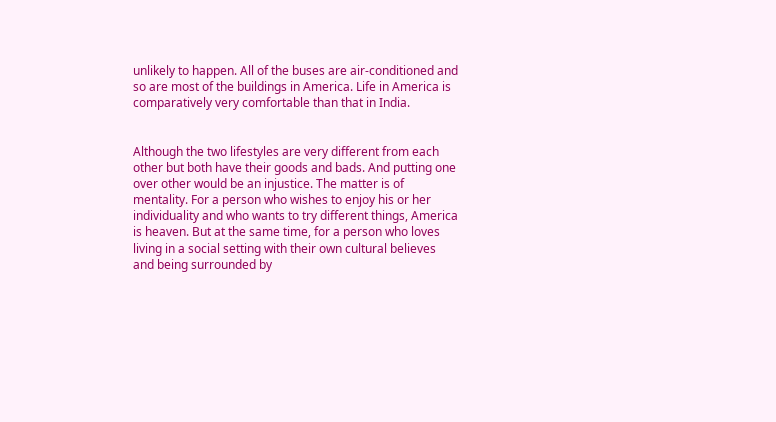unlikely to happen. All of the buses are air-conditioned and so are most of the buildings in America. Life in America is comparatively very comfortable than that in India.


Although the two lifestyles are very different from each other but both have their goods and bads. And putting one over other would be an injustice. The matter is of mentality. For a person who wishes to enjoy his or her individuality and who wants to try different things, America is heaven. But at the same time, for a person who loves living in a social setting with their own cultural believes and being surrounded by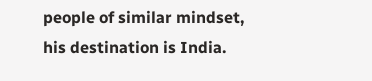people of similar mindset, his destination is India.